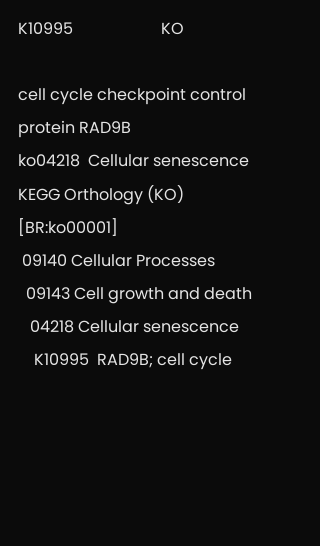K10995                      KO

cell cycle checkpoint control protein RAD9B
ko04218  Cellular senescence
KEGG Orthology (KO) [BR:ko00001]
 09140 Cellular Processes
  09143 Cell growth and death
   04218 Cellular senescence
    K10995  RAD9B; cell cycle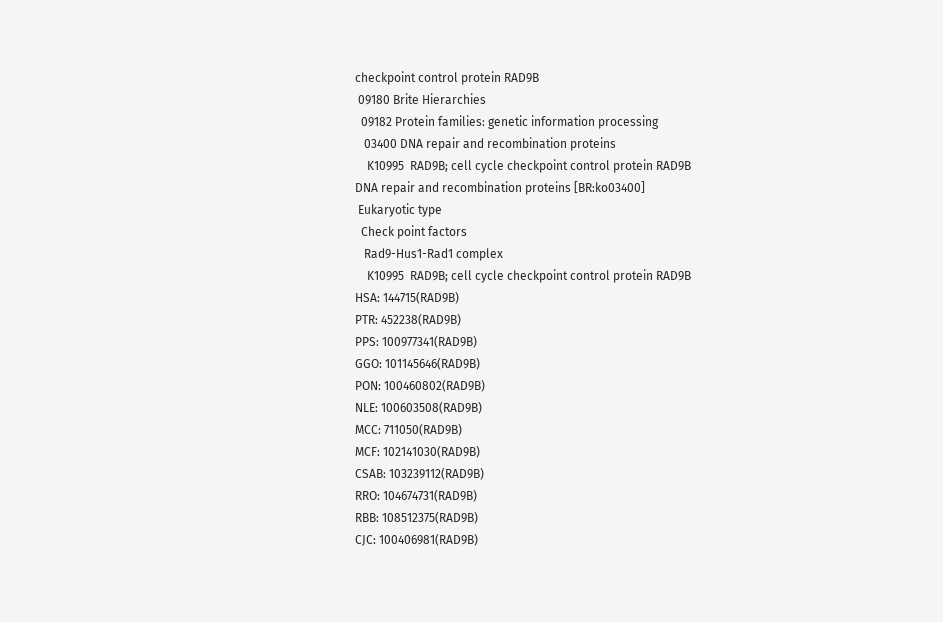checkpoint control protein RAD9B
 09180 Brite Hierarchies
  09182 Protein families: genetic information processing
   03400 DNA repair and recombination proteins
    K10995  RAD9B; cell cycle checkpoint control protein RAD9B
DNA repair and recombination proteins [BR:ko03400]
 Eukaryotic type
  Check point factors
   Rad9-Hus1-Rad1 complex
    K10995  RAD9B; cell cycle checkpoint control protein RAD9B
HSA: 144715(RAD9B)
PTR: 452238(RAD9B)
PPS: 100977341(RAD9B)
GGO: 101145646(RAD9B)
PON: 100460802(RAD9B)
NLE: 100603508(RAD9B)
MCC: 711050(RAD9B)
MCF: 102141030(RAD9B)
CSAB: 103239112(RAD9B)
RRO: 104674731(RAD9B)
RBB: 108512375(RAD9B)
CJC: 100406981(RAD9B)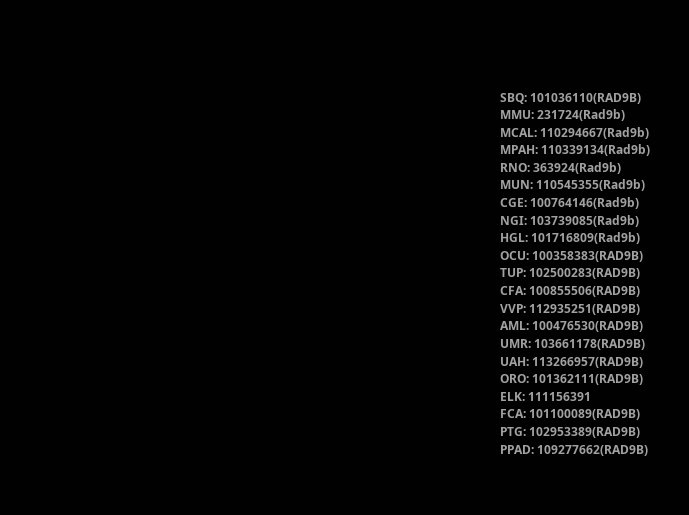SBQ: 101036110(RAD9B)
MMU: 231724(Rad9b)
MCAL: 110294667(Rad9b)
MPAH: 110339134(Rad9b)
RNO: 363924(Rad9b)
MUN: 110545355(Rad9b)
CGE: 100764146(Rad9b)
NGI: 103739085(Rad9b)
HGL: 101716809(Rad9b)
OCU: 100358383(RAD9B)
TUP: 102500283(RAD9B)
CFA: 100855506(RAD9B)
VVP: 112935251(RAD9B)
AML: 100476530(RAD9B)
UMR: 103661178(RAD9B)
UAH: 113266957(RAD9B)
ORO: 101362111(RAD9B)
ELK: 111156391
FCA: 101100089(RAD9B)
PTG: 102953389(RAD9B)
PPAD: 109277662(RAD9B)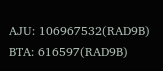AJU: 106967532(RAD9B)
BTA: 616597(RAD9B)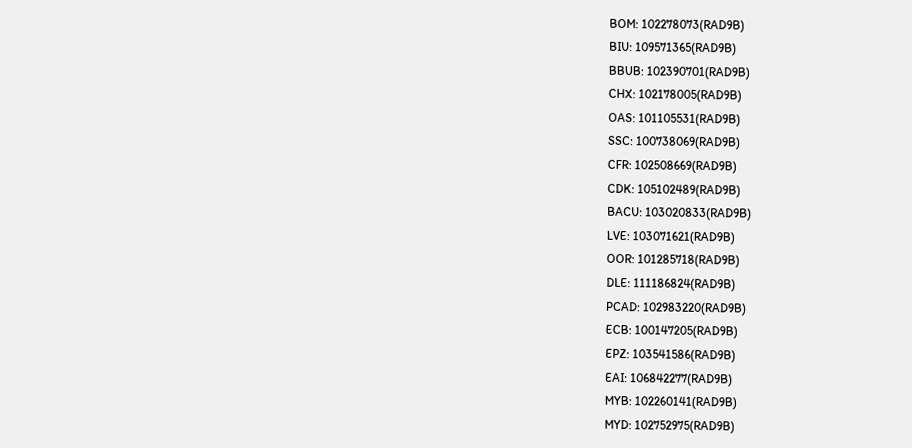BOM: 102278073(RAD9B)
BIU: 109571365(RAD9B)
BBUB: 102390701(RAD9B)
CHX: 102178005(RAD9B)
OAS: 101105531(RAD9B)
SSC: 100738069(RAD9B)
CFR: 102508669(RAD9B)
CDK: 105102489(RAD9B)
BACU: 103020833(RAD9B)
LVE: 103071621(RAD9B)
OOR: 101285718(RAD9B)
DLE: 111186824(RAD9B)
PCAD: 102983220(RAD9B)
ECB: 100147205(RAD9B)
EPZ: 103541586(RAD9B)
EAI: 106842277(RAD9B)
MYB: 102260141(RAD9B)
MYD: 102752975(RAD9B)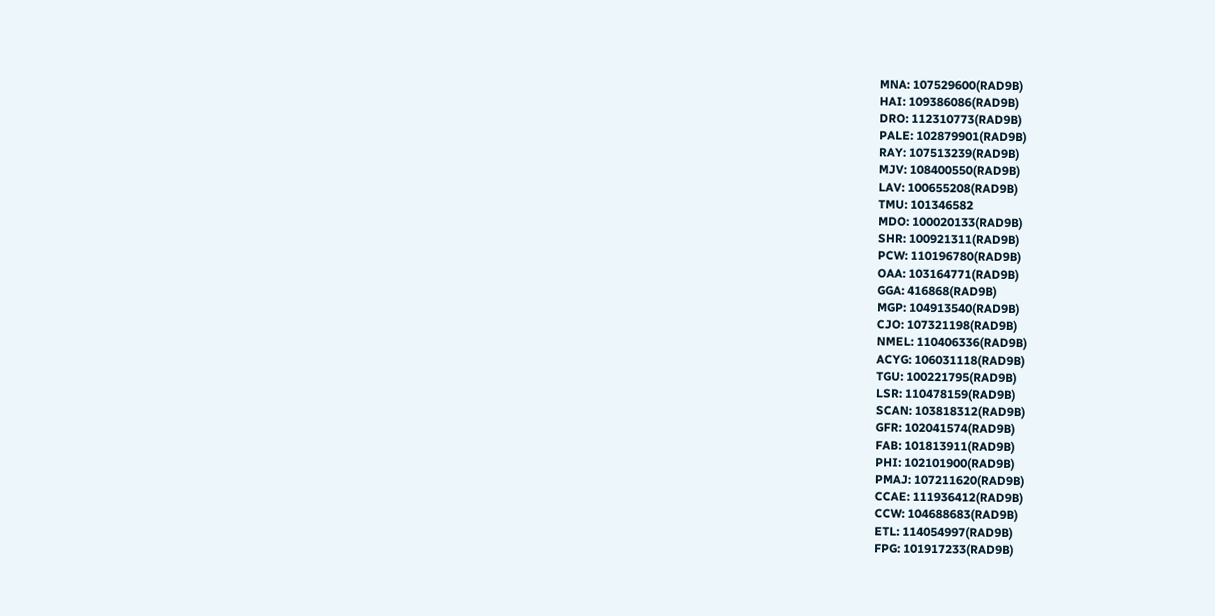MNA: 107529600(RAD9B)
HAI: 109386086(RAD9B)
DRO: 112310773(RAD9B)
PALE: 102879901(RAD9B)
RAY: 107513239(RAD9B)
MJV: 108400550(RAD9B)
LAV: 100655208(RAD9B)
TMU: 101346582
MDO: 100020133(RAD9B)
SHR: 100921311(RAD9B)
PCW: 110196780(RAD9B)
OAA: 103164771(RAD9B)
GGA: 416868(RAD9B)
MGP: 104913540(RAD9B)
CJO: 107321198(RAD9B)
NMEL: 110406336(RAD9B)
ACYG: 106031118(RAD9B)
TGU: 100221795(RAD9B)
LSR: 110478159(RAD9B)
SCAN: 103818312(RAD9B)
GFR: 102041574(RAD9B)
FAB: 101813911(RAD9B)
PHI: 102101900(RAD9B)
PMAJ: 107211620(RAD9B)
CCAE: 111936412(RAD9B)
CCW: 104688683(RAD9B)
ETL: 114054997(RAD9B)
FPG: 101917233(RAD9B)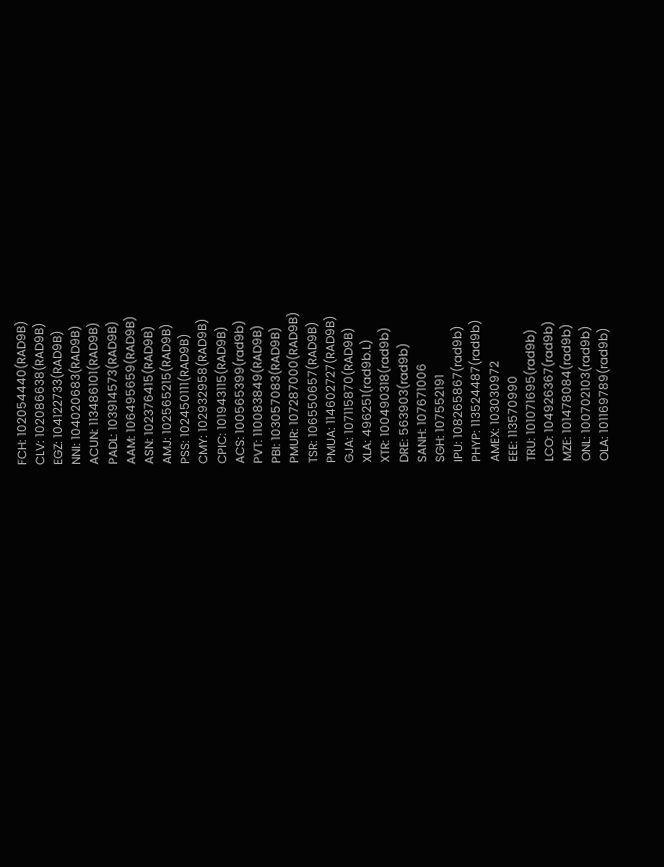FCH: 102054440(RAD9B)
CLV: 102086638(RAD9B)
EGZ: 104122733(RAD9B)
NNI: 104020683(RAD9B)
ACUN: 113486101(RAD9B)
PADL: 103914573(RAD9B)
AAM: 106495659(RAD9B)
ASN: 102376415(RAD9B)
AMJ: 102565215(RAD9B)
PSS: 102450111(RAD9B)
CMY: 102932958(RAD9B)
CPIC: 101943115(RAD9B)
ACS: 100565399(rad9b)
PVT: 110083849(RAD9B)
PBI: 103057083(RAD9B)
PMUR: 107287000(RAD9B)
TSR: 106550657(RAD9B)
PMUA: 114602727(RAD9B)
GJA: 107115870(RAD9B)
XLA: 496251(rad9b.L)
XTR: 100490318(rad9b)
DRE: 563903(rad9b)
SANH: 107671006
SGH: 107552191
IPU: 108265867(rad9b)
PHYP: 113524487(rad9b)
AMEX: 103030972
EEE: 113570990
TRU: 101071695(rad9b)
LCO: 104926367(rad9b)
MZE: 101478084(rad9b)
ONL: 100702103(rad9b)
OLA: 101169789(rad9b)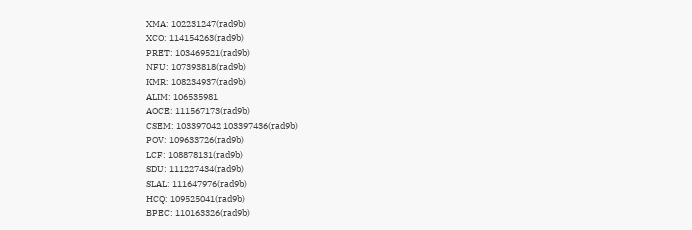XMA: 102231247(rad9b)
XCO: 114154263(rad9b)
PRET: 103469521(rad9b)
NFU: 107393818(rad9b)
KMR: 108234937(rad9b)
ALIM: 106535981
AOCE: 111567173(rad9b)
CSEM: 103397042 103397436(rad9b)
POV: 109633726(rad9b)
LCF: 108878131(rad9b)
SDU: 111227434(rad9b)
SLAL: 111647976(rad9b)
HCQ: 109525041(rad9b)
BPEC: 110163326(rad9b)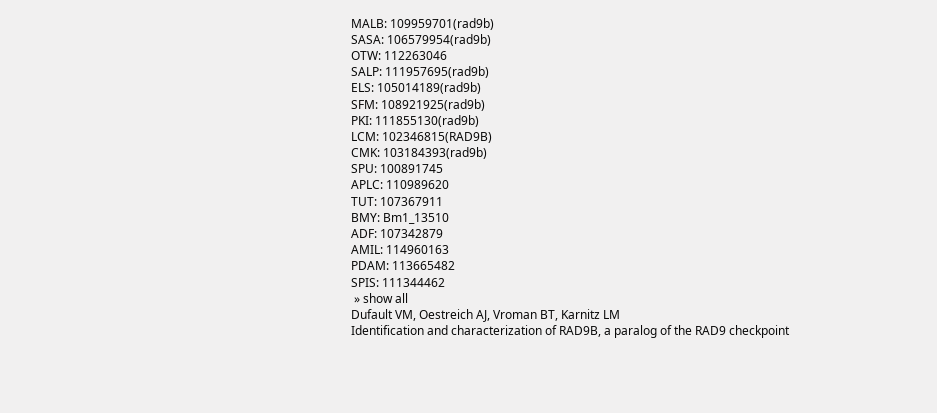MALB: 109959701(rad9b)
SASA: 106579954(rad9b)
OTW: 112263046
SALP: 111957695(rad9b)
ELS: 105014189(rad9b)
SFM: 108921925(rad9b)
PKI: 111855130(rad9b)
LCM: 102346815(RAD9B)
CMK: 103184393(rad9b)
SPU: 100891745
APLC: 110989620
TUT: 107367911
BMY: Bm1_13510
ADF: 107342879
AMIL: 114960163
PDAM: 113665482
SPIS: 111344462
 » show all
Dufault VM, Oestreich AJ, Vroman BT, Karnitz LM
Identification and characterization of RAD9B, a paralog of the RAD9 checkpoint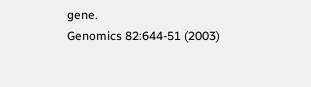gene.
Genomics 82:644-51 (2003)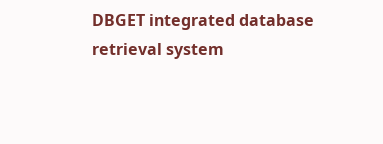DBGET integrated database retrieval system